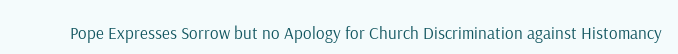Pope Expresses Sorrow but no Apology for Church Discrimination against Histomancy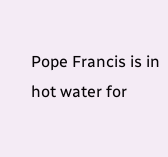Pope Francis is in hot water for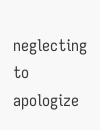neglecting to apologize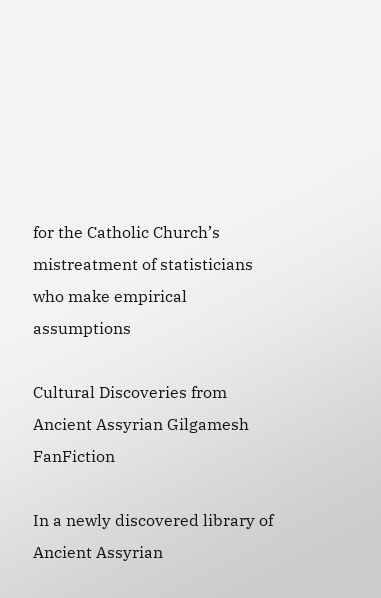for the Catholic Church’s mistreatment of statisticians who make empirical assumptions

Cultural Discoveries from Ancient Assyrian Gilgamesh FanFiction

In a newly discovered library of Ancient Assyrian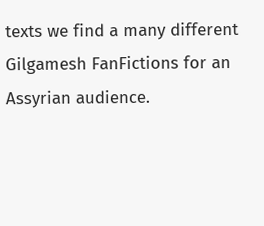texts we find a many different Gilgamesh FanFictions for an Assyrian audience.